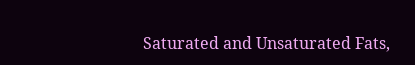Saturated and Unsaturated Fats,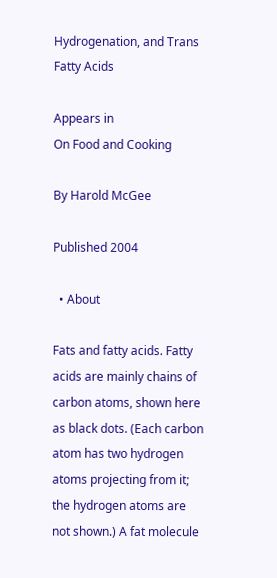Hydrogenation, and Trans Fatty Acids

Appears in
On Food and Cooking

By Harold McGee

Published 2004

  • About

Fats and fatty acids. Fatty acids are mainly chains of carbon atoms, shown here as black dots. (Each carbon atom has two hydrogen atoms projecting from it; the hydrogen atoms are not shown.) A fat molecule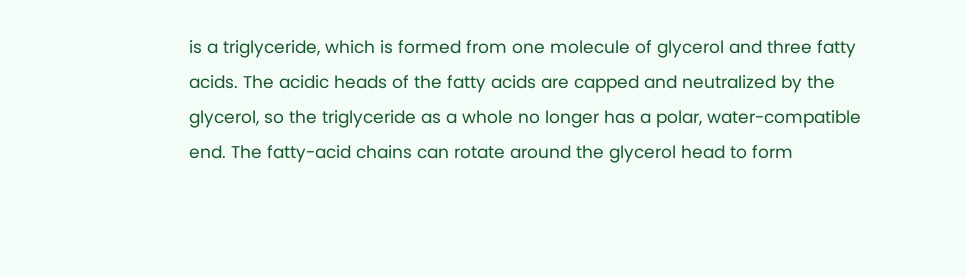is a triglyceride, which is formed from one molecule of glycerol and three fatty acids. The acidic heads of the fatty acids are capped and neutralized by the glycerol, so the triglyceride as a whole no longer has a polar, water-compatible end. The fatty-acid chains can rotate around the glycerol head to form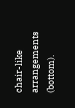chair-like arrangements (bottom).